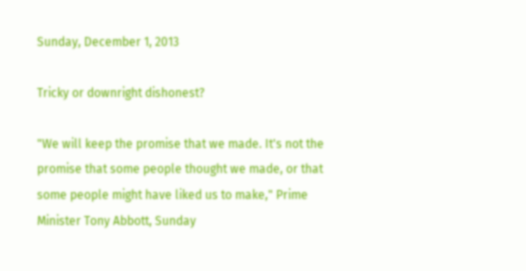Sunday, December 1, 2013

Tricky or downright dishonest?

"We will keep the promise that we made. It's not the promise that some people thought we made, or that some people might have liked us to make," Prime Minister Tony Abbott, Sunday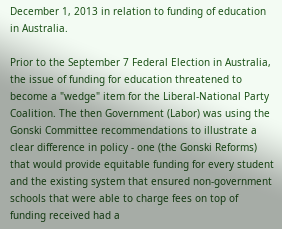December 1, 2013 in relation to funding of education in Australia.

Prior to the September 7 Federal Election in Australia, the issue of funding for education threatened to become a "wedge" item for the Liberal-National Party Coalition. The then Government (Labor) was using the Gonski Committee recommendations to illustrate a clear difference in policy - one (the Gonski Reforms) that would provide equitable funding for every student and the existing system that ensured non-government schools that were able to charge fees on top of funding received had a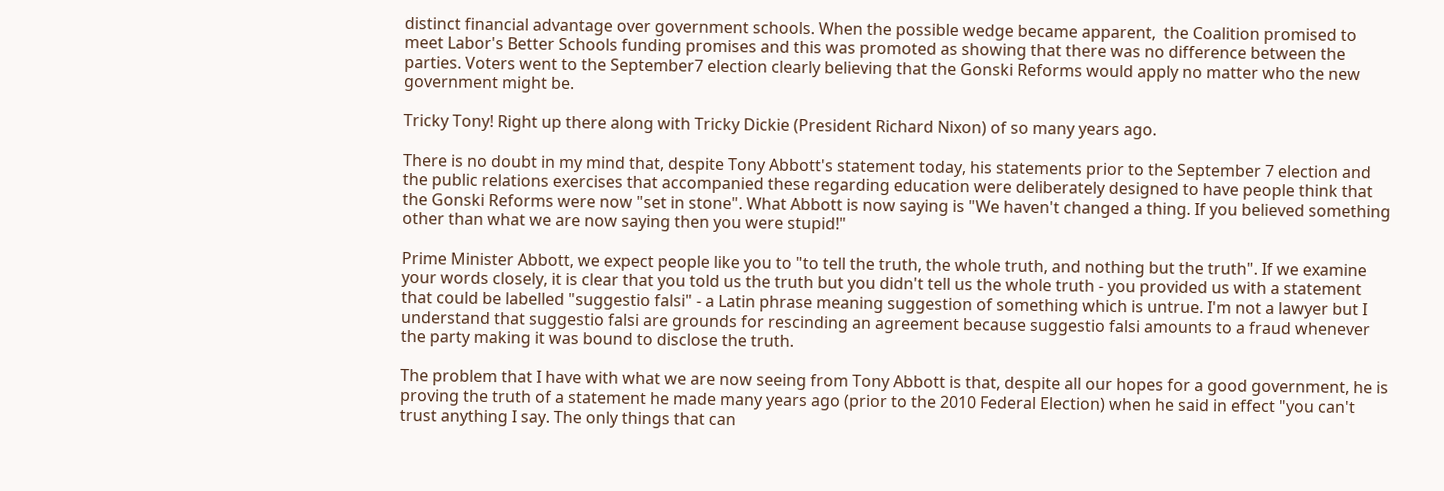distinct financial advantage over government schools. When the possible wedge became apparent,  the Coalition promised to meet Labor's Better Schools funding promises and this was promoted as showing that there was no difference between the parties. Voters went to the September7 election clearly believing that the Gonski Reforms would apply no matter who the new government might be.

Tricky Tony! Right up there along with Tricky Dickie (President Richard Nixon) of so many years ago.

There is no doubt in my mind that, despite Tony Abbott's statement today, his statements prior to the September 7 election and the public relations exercises that accompanied these regarding education were deliberately designed to have people think that the Gonski Reforms were now "set in stone". What Abbott is now saying is "We haven't changed a thing. If you believed something other than what we are now saying then you were stupid!"

Prime Minister Abbott, we expect people like you to "to tell the truth, the whole truth, and nothing but the truth". If we examine your words closely, it is clear that you told us the truth but you didn't tell us the whole truth - you provided us with a statement that could be labelled "suggestio falsi" - a Latin phrase meaning suggestion of something which is untrue. I'm not a lawyer but I understand that suggestio falsi are grounds for rescinding an agreement because suggestio falsi amounts to a fraud whenever the party making it was bound to disclose the truth.

The problem that I have with what we are now seeing from Tony Abbott is that, despite all our hopes for a good government, he is proving the truth of a statement he made many years ago (prior to the 2010 Federal Election) when he said in effect "you can't trust anything I say. The only things that can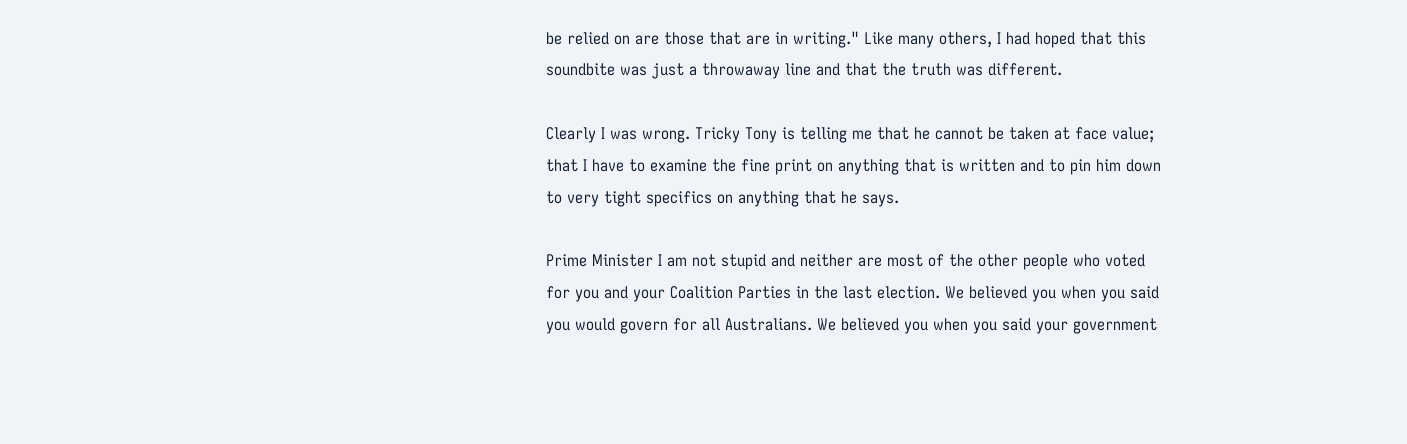be relied on are those that are in writing." Like many others, I had hoped that this soundbite was just a throwaway line and that the truth was different.

Clearly I was wrong. Tricky Tony is telling me that he cannot be taken at face value; that I have to examine the fine print on anything that is written and to pin him down to very tight specifics on anything that he says.

Prime Minister I am not stupid and neither are most of the other people who voted for you and your Coalition Parties in the last election. We believed you when you said you would govern for all Australians. We believed you when you said your government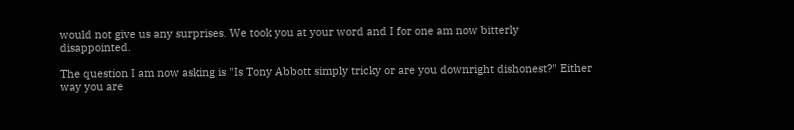would not give us any surprises. We took you at your word and I for one am now bitterly disappointed.

The question I am now asking is "Is Tony Abbott simply tricky or are you downright dishonest?" Either way you are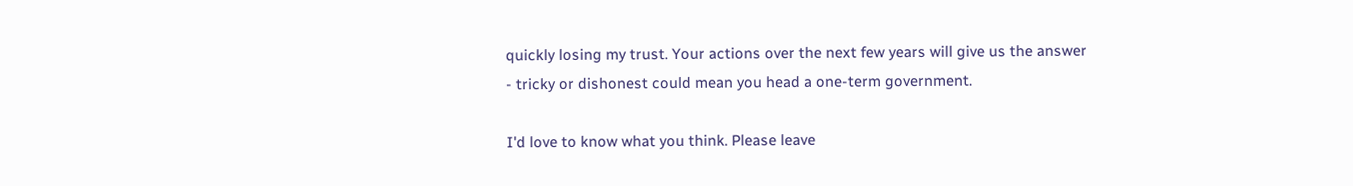quickly losing my trust. Your actions over the next few years will give us the answer - tricky or dishonest could mean you head a one-term government.

I'd love to know what you think. Please leave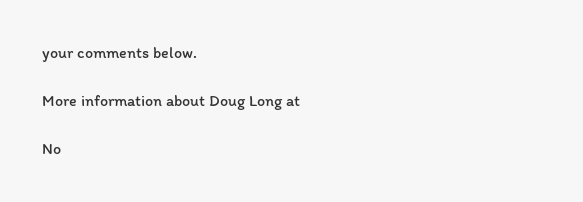your comments below.

More information about Doug Long at

No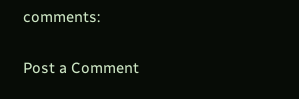comments:

Post a Comment